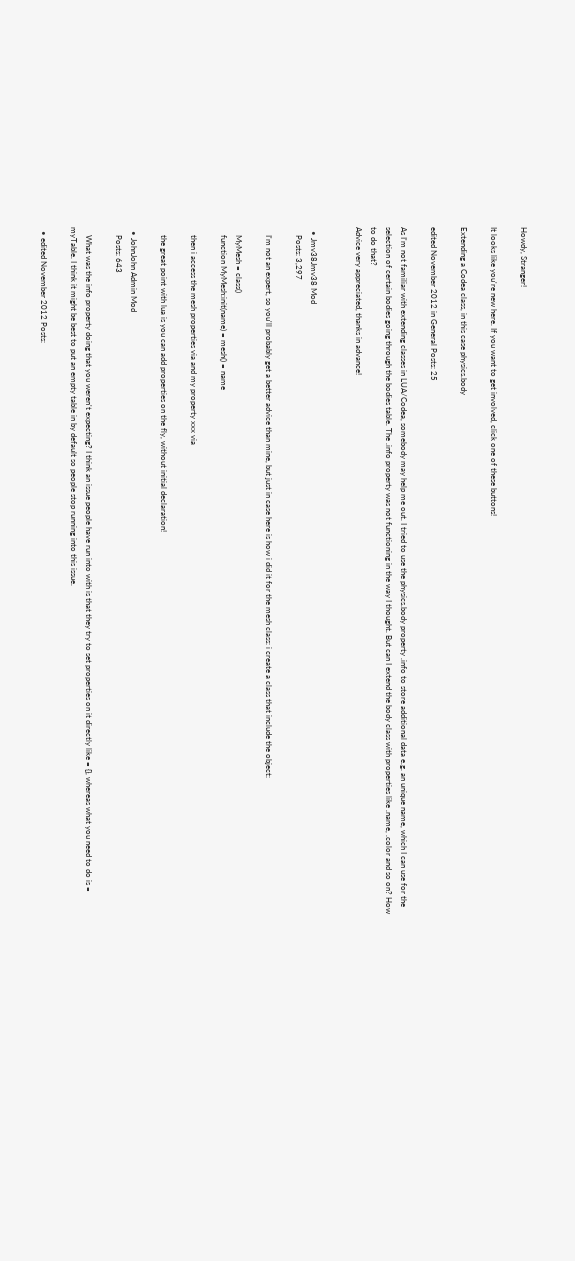Howdy, Stranger!

It looks like you're new here. If you want to get involved, click one of these buttons!

Extending a Codea class, in this case physics.body

edited November 2012 in General Posts: 25

As I'm not familiar with extending classes in LUA/Codea, somebody may help me out. I tried to use the physics.body property .info to store additional data e.g. an unique name, which I can use for the selection of certain bodies going through the bodies table. The .info property was not functioning in the way I thought. But can I extend the body class with properties like .name, .color and so on? How to do that?
Advice very appreciated, thanks in advance!


  • Jmv38Jmv38 Mod
    Posts: 3,297

    I'm not an expert, so you'll probably get a better advice than mine, but just in case here is how i did it for the mesh class: i create a class that include the object:

    MyMesh = class()
    function MyMesh:init(name) = mesh() = name

    then i access the mesh properties via and my property xxx via

    the great point with lua is you can add properties on the fly, without initial declaration!

  • JohnJohn Admin Mod
    Posts: 643

    What was the info property doing that you weren't expecting? I think an issue people have run into with is that they try to set properties on it directly like = {}, whereas what you need to do is = myTable. I think it might be best to put an empty table in by default so people stop running into this issue.

  • edited November 2012 Posts: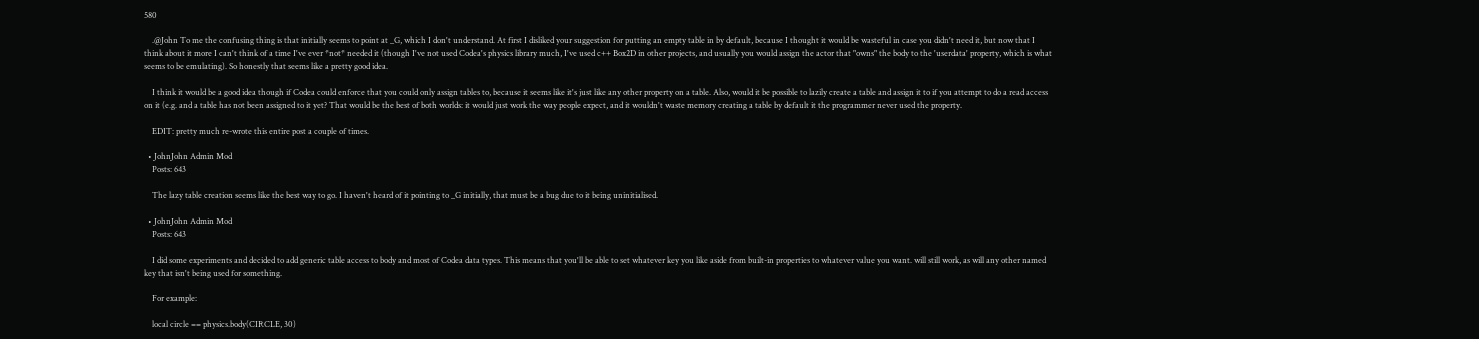580

    .@John To me the confusing thing is that initially seems to point at _G, which I don't understand. At first I disliked your suggestion for putting an empty table in by default, because I thought it would be wasteful in case you didn't need it, but now that I think about it more I can't think of a time I've ever *not* needed it (though I've not used Codea's physics library much, I've used c++ Box2D in other projects, and usually you would assign the actor that "owns" the body to the 'userdata' property, which is what seems to be emulating). So honestly that seems like a pretty good idea.

    I think it would be a good idea though if Codea could enforce that you could only assign tables to, because it seems like it's just like any other property on a table. Also, would it be possible to lazily create a table and assign it to if you attempt to do a read access on it (e.g. and a table has not been assigned to it yet? That would be the best of both worlds: it would just work the way people expect, and it wouldn't waste memory creating a table by default it the programmer never used the property.

    EDIT: pretty much re-wrote this entire post a couple of times.

  • JohnJohn Admin Mod
    Posts: 643

    The lazy table creation seems like the best way to go. I haven't heard of it pointing to _G initially, that must be a bug due to it being uninitialised.

  • JohnJohn Admin Mod
    Posts: 643

    I did some experiments and decided to add generic table access to body and most of Codea data types. This means that you'll be able to set whatever key you like aside from built-in properties to whatever value you want. will still work, as will any other named key that isn't being used for something.

    For example:

    local circle == physics.body(CIRCLE, 30)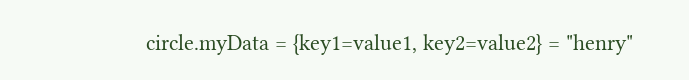circle.myData = {key1=value1, key2=value2} = "henry"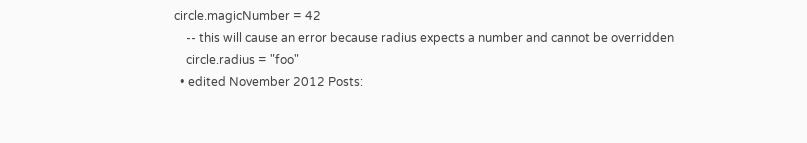circle.magicNumber = 42
    -- this will cause an error because radius expects a number and cannot be overridden
    circle.radius = "foo"
  • edited November 2012 Posts: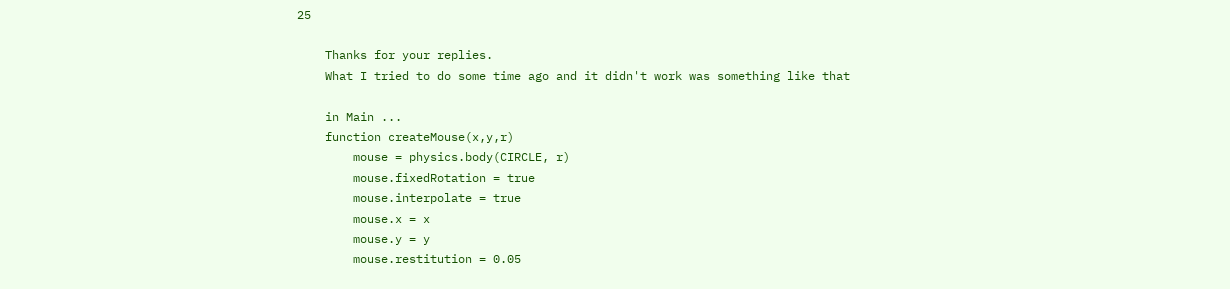25

    Thanks for your replies.
    What I tried to do some time ago and it didn't work was something like that

    in Main ...
    function createMouse(x,y,r)
        mouse = physics.body(CIRCLE, r)
        mouse.fixedRotation = true
        mouse.interpolate = true
        mouse.x = x
        mouse.y = y
        mouse.restitution = 0.05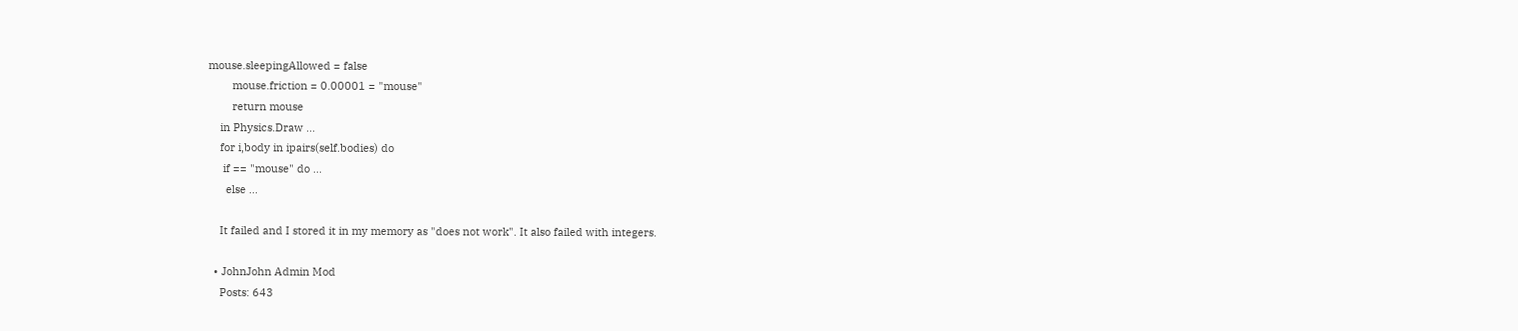mouse.sleepingAllowed = false
        mouse.friction = 0.00001 = "mouse"
        return mouse
    in Physics.Draw ...
    for i,body in ipairs(self.bodies) do
     if == "mouse" do ...
      else ...

    It failed and I stored it in my memory as "does not work". It also failed with integers.

  • JohnJohn Admin Mod
    Posts: 643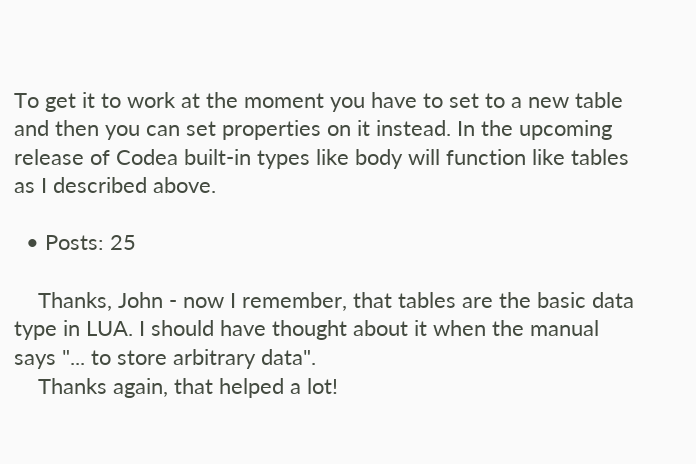To get it to work at the moment you have to set to a new table and then you can set properties on it instead. In the upcoming release of Codea built-in types like body will function like tables as I described above.

  • Posts: 25

    Thanks, John - now I remember, that tables are the basic data type in LUA. I should have thought about it when the manual says "... to store arbitrary data".
    Thanks again, that helped a lot!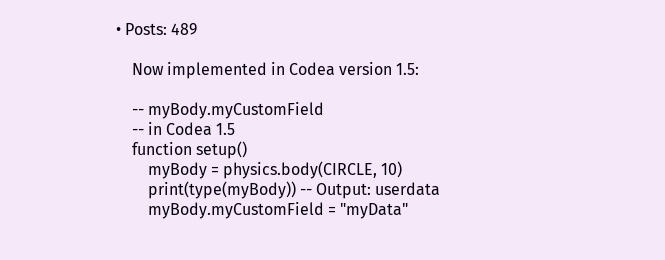• Posts: 489

    Now implemented in Codea version 1.5:

    -- myBody.myCustomField
    -- in Codea 1.5
    function setup()
        myBody = physics.body(CIRCLE, 10)
        print(type(myBody)) -- Output: userdata
        myBody.myCustomField = "myData"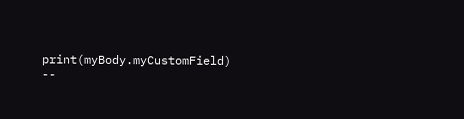print(myBody.myCustomField) --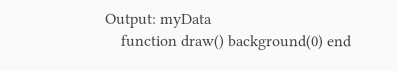Output: myData
    function draw() background(0) end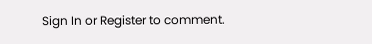Sign In or Register to comment.